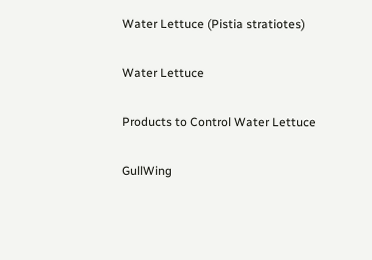Water Lettuce (Pistia stratiotes)

Water Lettuce

Products to Control Water Lettuce

GullWing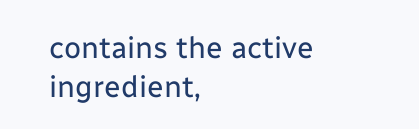contains the active ingredient,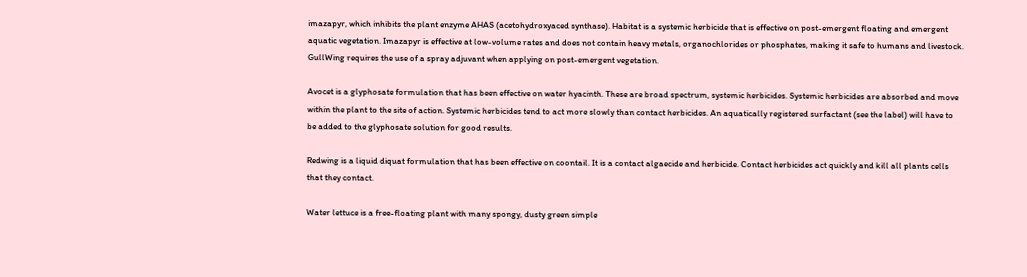imazapyr, which inhibits the plant enzyme AHAS (acetohydroxyaced synthase). Habitat is a systemic herbicide that is effective on post-emergent floating and emergent aquatic vegetation. Imazapyr is effective at low-volume rates and does not contain heavy metals, organochlorides or phosphates, making it safe to humans and livestock. GullWing requires the use of a spray adjuvant when applying on post-emergent vegetation.

Avocet is a glyphosate formulation that has been effective on water hyacinth. These are broad spectrum, systemic herbicides. Systemic herbicides are absorbed and move within the plant to the site of action. Systemic herbicides tend to act more slowly than contact herbicides. An aquatically registered surfactant (see the label) will have to be added to the glyphosate solution for good results.

Redwing is a liquid diquat formulation that has been effective on coontail. It is a contact algaecide and herbicide. Contact herbicides act quickly and kill all plants cells that they contact.

Water lettuce is a free-floating plant with many spongy, dusty green simple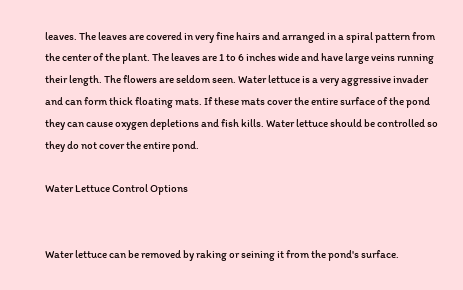leaves. The leaves are covered in very fine hairs and arranged in a spiral pattern from the center of the plant. The leaves are 1 to 6 inches wide and have large veins running their length. The flowers are seldom seen. Water lettuce is a very aggressive invader and can form thick floating mats. If these mats cover the entire surface of the pond they can cause oxygen depletions and fish kills. Water lettuce should be controlled so they do not cover the entire pond.

Water Lettuce Control Options


Water lettuce can be removed by raking or seining it from the pond's surface.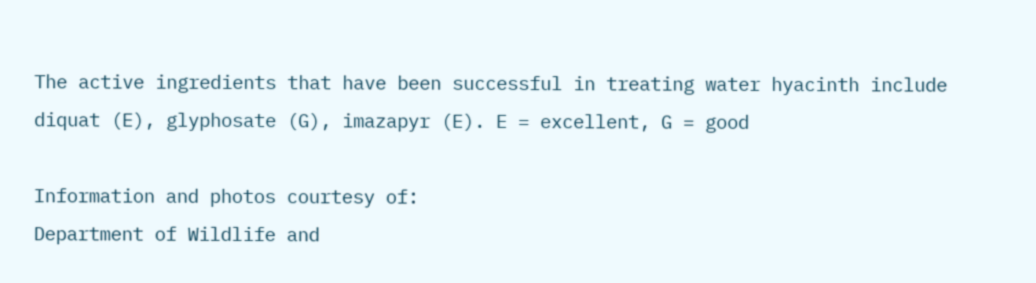The active ingredients that have been successful in treating water hyacinth include diquat (E), glyphosate (G), imazapyr (E). E = excellent, G = good

Information and photos courtesy of:
Department of Wildlife and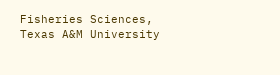Fisheries Sciences, Texas A&M University